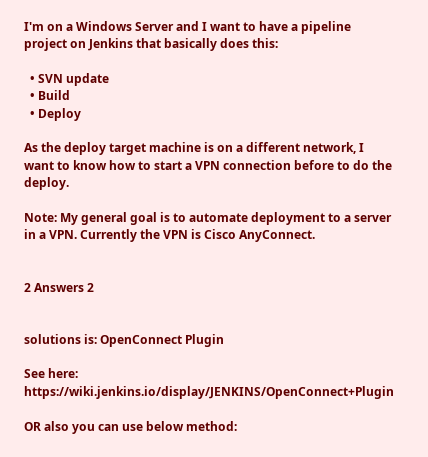I'm on a Windows Server and I want to have a pipeline project on Jenkins that basically does this:

  • SVN update
  • Build
  • Deploy

As the deploy target machine is on a different network, I want to know how to start a VPN connection before to do the deploy.

Note: My general goal is to automate deployment to a server in a VPN. Currently the VPN is Cisco AnyConnect.


2 Answers 2


solutions is: OpenConnect Plugin

See here: https://wiki.jenkins.io/display/JENKINS/OpenConnect+Plugin

OR also you can use below method: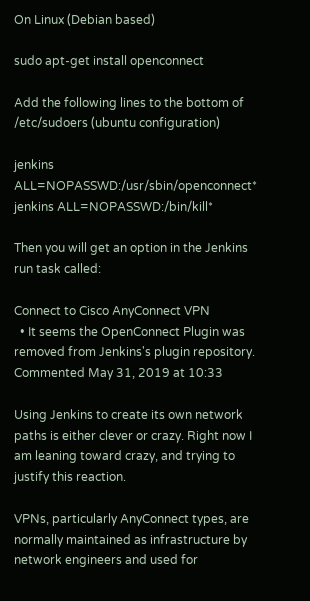On Linux (Debian based)

sudo apt-get install openconnect

Add the following lines to the bottom of /etc/sudoers (ubuntu configuration)

jenkins ALL=NOPASSWD:/usr/sbin/openconnect*
jenkins ALL=NOPASSWD:/bin/kill*

Then you will get an option in the Jenkins run task called:

Connect to Cisco AnyConnect VPN
  • It seems the OpenConnect Plugin was removed from Jenkins's plugin repository. Commented May 31, 2019 at 10:33

Using Jenkins to create its own network paths is either clever or crazy. Right now I am leaning toward crazy, and trying to justify this reaction.

VPNs, particularly AnyConnect types, are normally maintained as infrastructure by network engineers and used for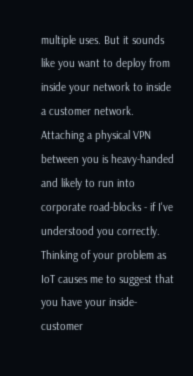multiple uses. But it sounds like you want to deploy from inside your network to inside a customer network. Attaching a physical VPN between you is heavy-handed and likely to run into corporate road-blocks - if I've understood you correctly. Thinking of your problem as IoT causes me to suggest that you have your inside-customer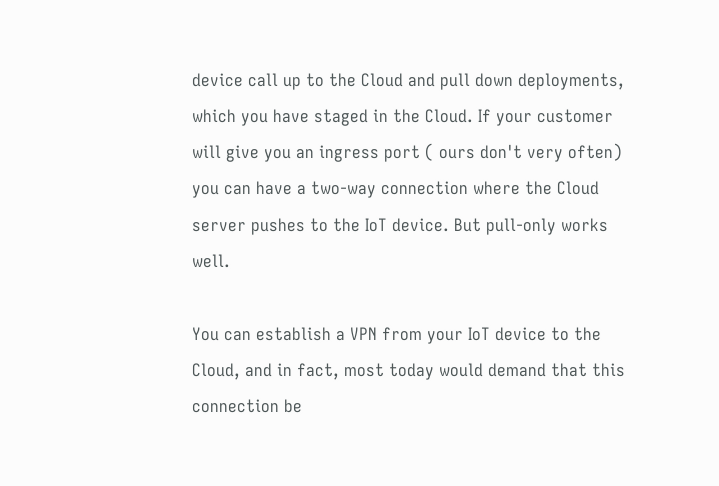device call up to the Cloud and pull down deployments, which you have staged in the Cloud. If your customer will give you an ingress port ( ours don't very often) you can have a two-way connection where the Cloud server pushes to the IoT device. But pull-only works well.

You can establish a VPN from your IoT device to the Cloud, and in fact, most today would demand that this connection be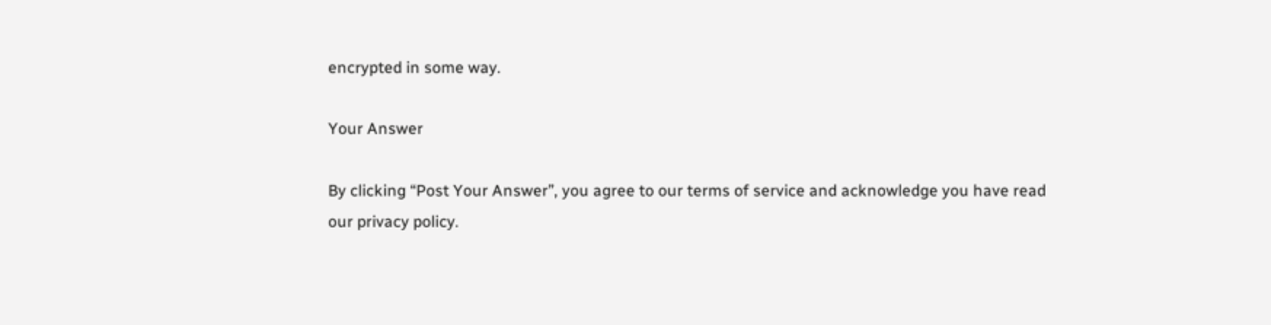encrypted in some way.

Your Answer

By clicking “Post Your Answer”, you agree to our terms of service and acknowledge you have read our privacy policy.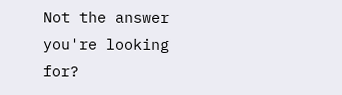Not the answer you're looking for?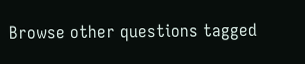Browse other questions tagged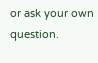or ask your own question.